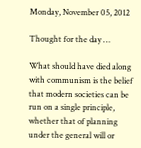Monday, November 05, 2012

Thought for the day …

What should have died along with communism is the belief that modern societies can be run on a single principle, whether that of planning under the general will or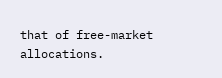that of free-market allocations.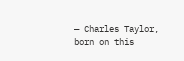— Charles Taylor, born on this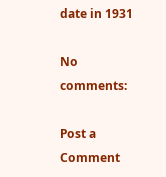date in 1931

No comments:

Post a Comment